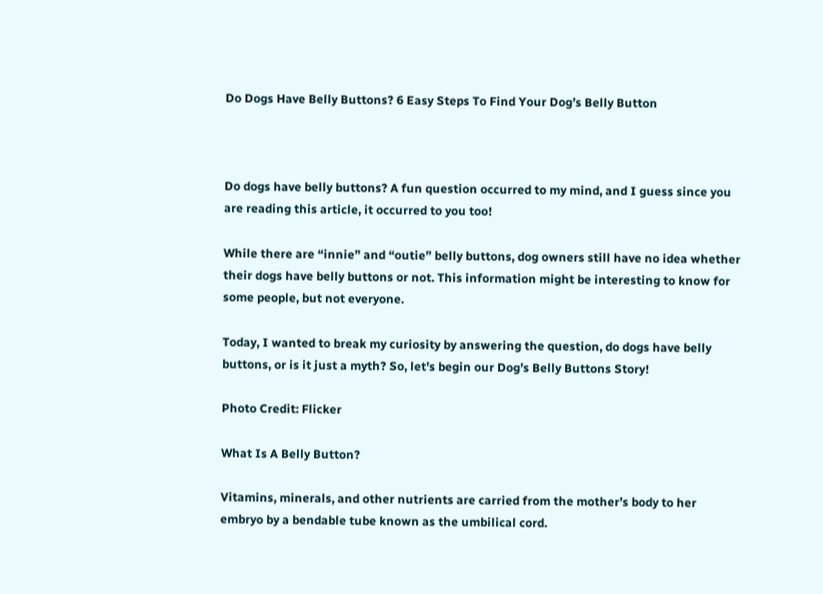Do Dogs Have Belly Buttons? 6 Easy Steps To Find Your Dog’s Belly Button



Do dogs have belly buttons? A fun question occurred to my mind, and I guess since you are reading this article, it occurred to you too!

While there are “innie” and “outie” belly buttons, dog owners still have no idea whether their dogs have belly buttons or not. This information might be interesting to know for some people, but not everyone.

Today, I wanted to break my curiosity by answering the question, do dogs have belly buttons, or is it just a myth? So, let’s begin our Dog’s Belly Buttons Story!

Photo Credit: Flicker

What Is A Belly Button?

Vitamins, minerals, and other nutrients are carried from the mother’s body to her embryo by a bendable tube known as the umbilical cord.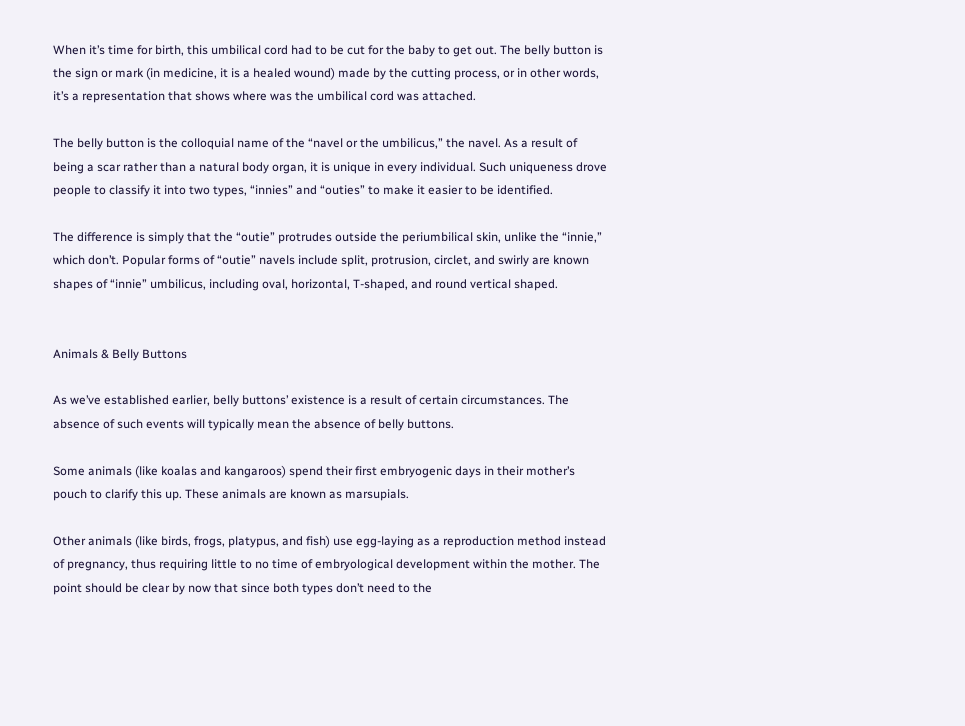When it’s time for birth, this umbilical cord had to be cut for the baby to get out. The belly button is the sign or mark (in medicine, it is a healed wound) made by the cutting process, or in other words, it’s a representation that shows where was the umbilical cord was attached.

The belly button is the colloquial name of the “navel or the umbilicus,” the navel. As a result of being a scar rather than a natural body organ, it is unique in every individual. Such uniqueness drove people to classify it into two types, “innies” and “outies” to make it easier to be identified.

The difference is simply that the “outie” protrudes outside the periumbilical skin, unlike the “innie,” which don’t. Popular forms of “outie” navels include split, protrusion, circlet, and swirly are known shapes of “innie” umbilicus, including oval, horizontal, T-shaped, and round vertical shaped.


Animals & Belly Buttons

As we’ve established earlier, belly buttons’ existence is a result of certain circumstances. The absence of such events will typically mean the absence of belly buttons.

Some animals (like koalas and kangaroos) spend their first embryogenic days in their mother’s pouch to clarify this up. These animals are known as marsupials.

Other animals (like birds, frogs, platypus, and fish) use egg-laying as a reproduction method instead of pregnancy, thus requiring little to no time of embryological development within the mother. The point should be clear by now that since both types don’t need to the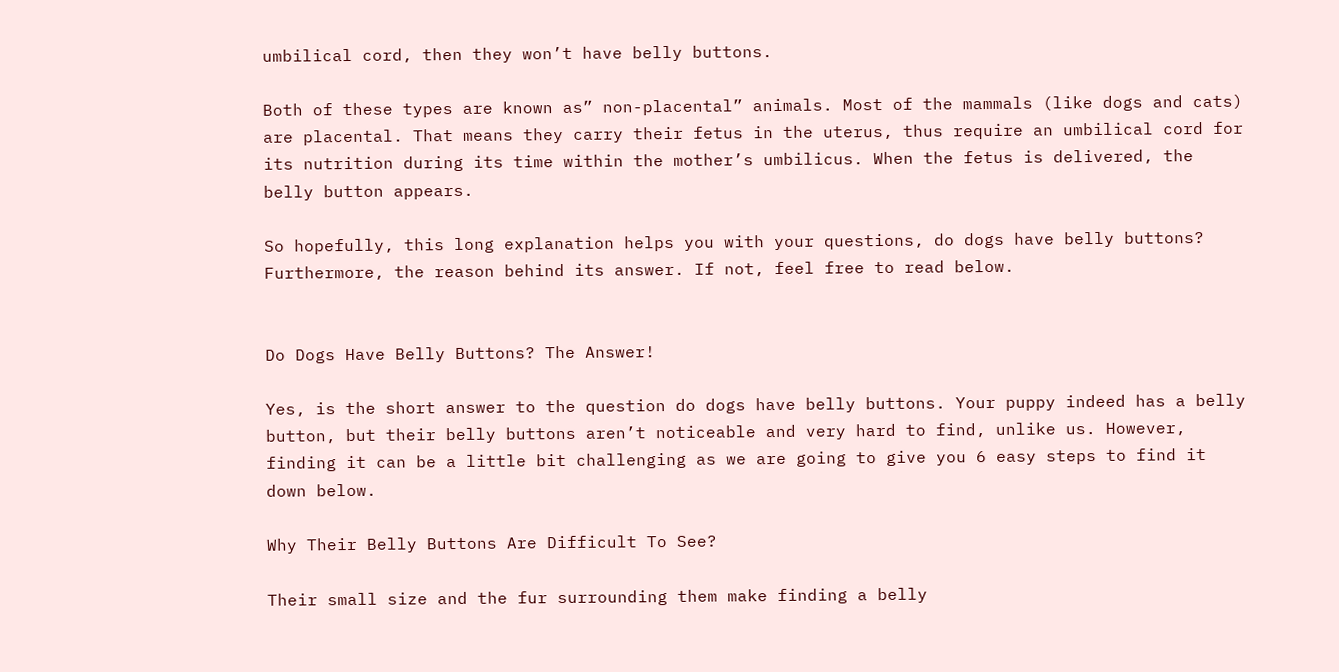umbilical cord, then they won’t have belly buttons.

Both of these types are known as” non-placental” animals. Most of the mammals (like dogs and cats) are placental. That means they carry their fetus in the uterus, thus require an umbilical cord for its nutrition during its time within the mother’s umbilicus. When the fetus is delivered, the belly button appears.

So hopefully, this long explanation helps you with your questions, do dogs have belly buttons? Furthermore, the reason behind its answer. If not, feel free to read below.


Do Dogs Have Belly Buttons? The Answer!

Yes, is the short answer to the question do dogs have belly buttons. Your puppy indeed has a belly button, but their belly buttons aren’t noticeable and very hard to find, unlike us. However, finding it can be a little bit challenging as we are going to give you 6 easy steps to find it down below.

Why Their Belly Buttons Are Difficult To See?

Their small size and the fur surrounding them make finding a belly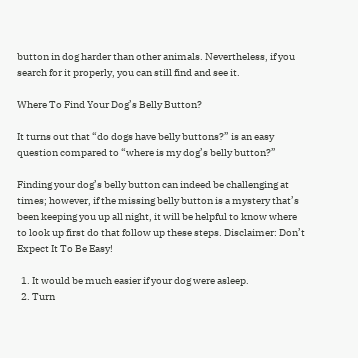button in dog harder than other animals. Nevertheless, if you search for it properly, you can still find and see it.

Where To Find Your Dog’s Belly Button?

It turns out that “do dogs have belly buttons?” is an easy question compared to “where is my dog’s belly button?”

Finding your dog’s belly button can indeed be challenging at times; however, if the missing belly button is a mystery that’s been keeping you up all night, it will be helpful to know where to look up first do that follow up these steps. Disclaimer: Don’t Expect It To Be Easy!

  1. It would be much easier if your dog were asleep.
  2. Turn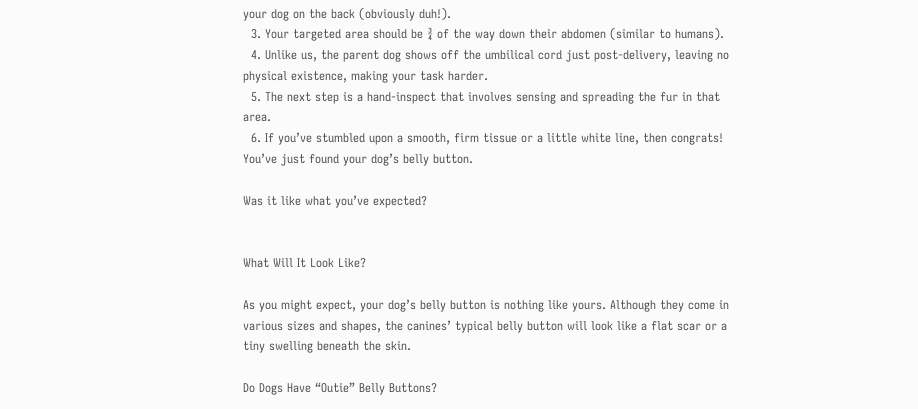your dog on the back (obviously duh!).
  3. Your targeted area should be ¾ of the way down their abdomen (similar to humans).
  4. Unlike us, the parent dog shows off the umbilical cord just post-delivery, leaving no physical existence, making your task harder.
  5. The next step is a hand-inspect that involves sensing and spreading the fur in that area.
  6. If you’ve stumbled upon a smooth, firm tissue or a little white line, then congrats! You’ve just found your dog’s belly button.

Was it like what you’ve expected?


What Will It Look Like?

As you might expect, your dog’s belly button is nothing like yours. Although they come in various sizes and shapes, the canines’ typical belly button will look like a flat scar or a tiny swelling beneath the skin.

Do Dogs Have “Outie” Belly Buttons?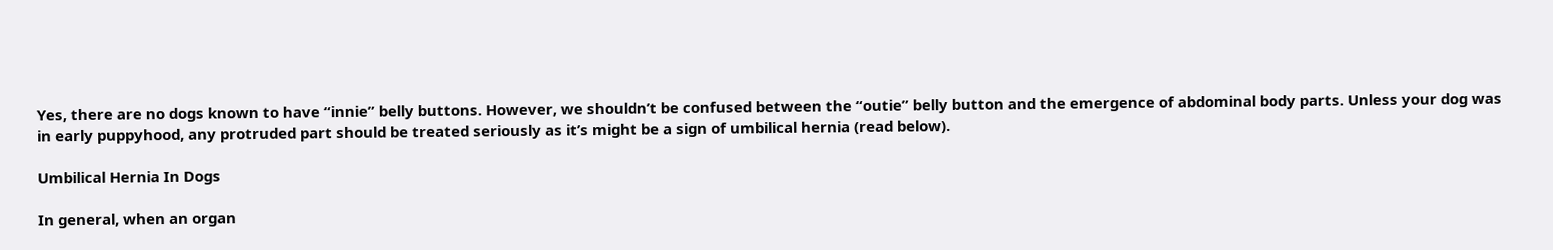Yes, there are no dogs known to have “innie” belly buttons. However, we shouldn’t be confused between the “outie” belly button and the emergence of abdominal body parts. Unless your dog was in early puppyhood, any protruded part should be treated seriously as it’s might be a sign of umbilical hernia (read below).

Umbilical Hernia In Dogs

In general, when an organ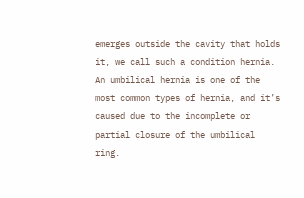emerges outside the cavity that holds it, we call such a condition hernia. An umbilical hernia is one of the most common types of hernia, and it’s caused due to the incomplete or partial closure of the umbilical ring.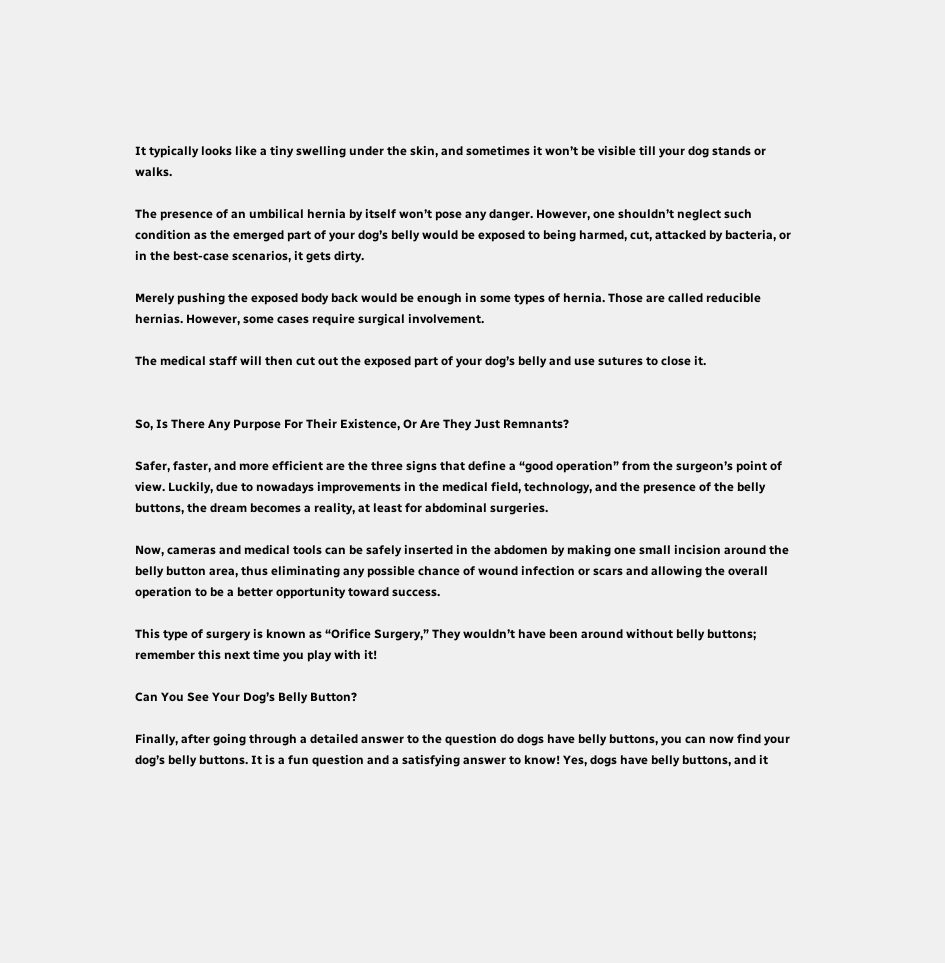It typically looks like a tiny swelling under the skin, and sometimes it won’t be visible till your dog stands or walks.

The presence of an umbilical hernia by itself won’t pose any danger. However, one shouldn’t neglect such condition as the emerged part of your dog’s belly would be exposed to being harmed, cut, attacked by bacteria, or in the best-case scenarios, it gets dirty.

Merely pushing the exposed body back would be enough in some types of hernia. Those are called reducible hernias. However, some cases require surgical involvement.

The medical staff will then cut out the exposed part of your dog’s belly and use sutures to close it.


So, Is There Any Purpose For Their Existence, Or Are They Just Remnants?

Safer, faster, and more efficient are the three signs that define a “good operation” from the surgeon’s point of view. Luckily, due to nowadays improvements in the medical field, technology, and the presence of the belly buttons, the dream becomes a reality, at least for abdominal surgeries.

Now, cameras and medical tools can be safely inserted in the abdomen by making one small incision around the belly button area, thus eliminating any possible chance of wound infection or scars and allowing the overall operation to be a better opportunity toward success.

This type of surgery is known as “Orifice Surgery,” They wouldn’t have been around without belly buttons; remember this next time you play with it!

Can You See Your Dog’s Belly Button?

Finally, after going through a detailed answer to the question do dogs have belly buttons, you can now find your dog’s belly buttons. It is a fun question and a satisfying answer to know! Yes, dogs have belly buttons, and it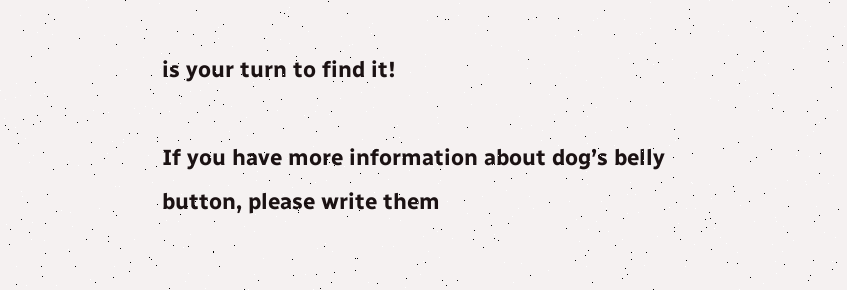is your turn to find it!

If you have more information about dog’s belly button, please write them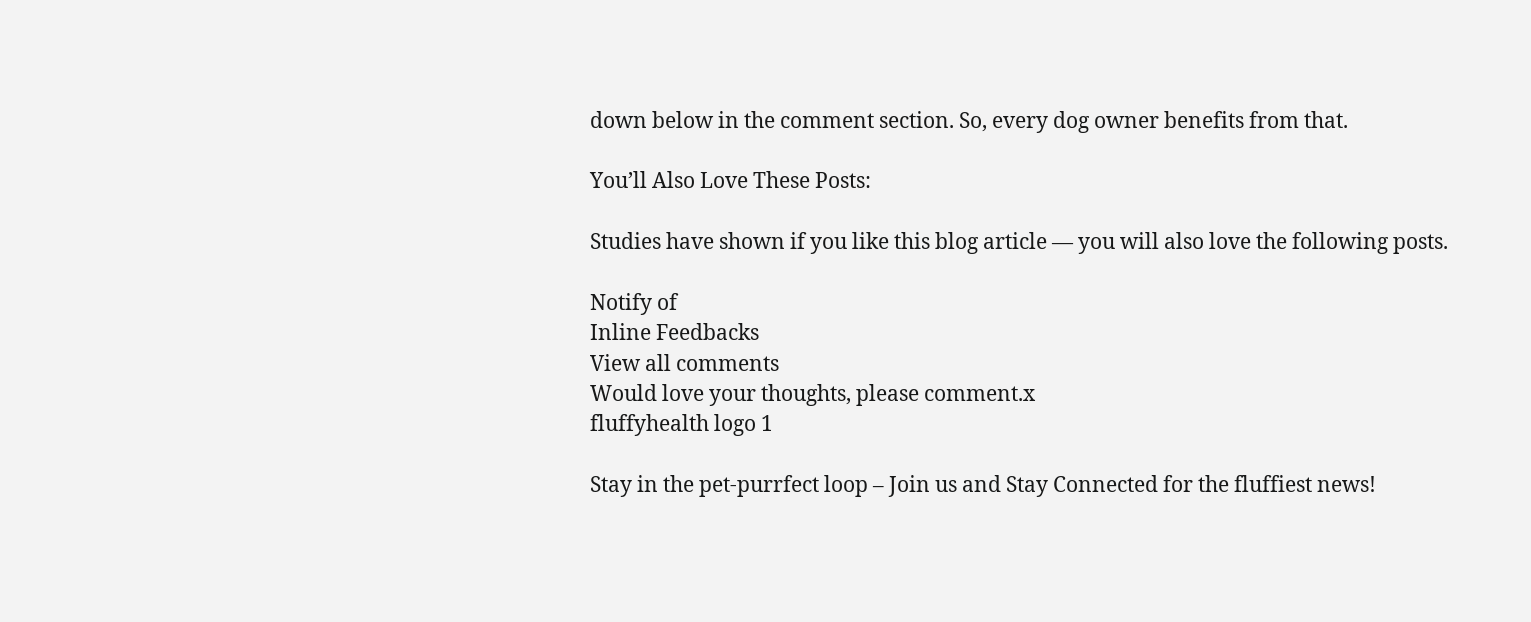down below in the comment section. So, every dog owner benefits from that.

You’ll Also Love These Posts:

Studies have shown if you like this blog article — you will also love the following posts.

Notify of
Inline Feedbacks
View all comments
Would love your thoughts, please comment.x
fluffyhealth logo 1

Stay in the pet-purrfect loop – Join us and Stay Connected for the fluffiest news!